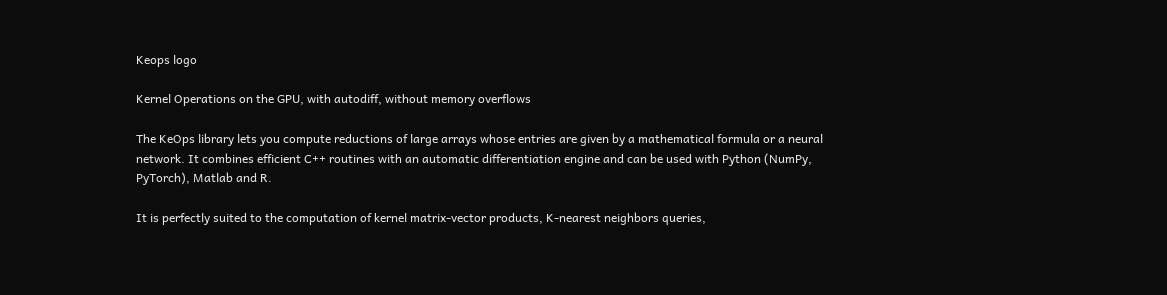Keops logo

Kernel Operations on the GPU, with autodiff, without memory overflows

The KeOps library lets you compute reductions of large arrays whose entries are given by a mathematical formula or a neural network. It combines efficient C++ routines with an automatic differentiation engine and can be used with Python (NumPy, PyTorch), Matlab and R.

It is perfectly suited to the computation of kernel matrix-vector products, K-nearest neighbors queries,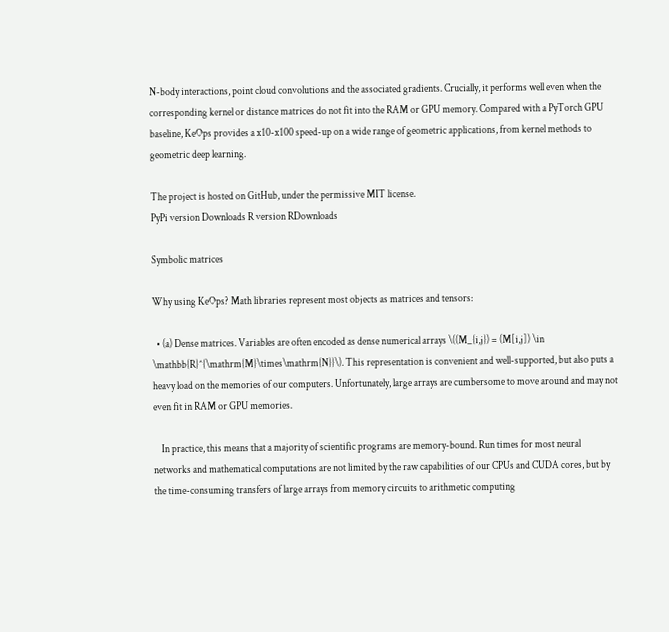N-body interactions, point cloud convolutions and the associated gradients. Crucially, it performs well even when the corresponding kernel or distance matrices do not fit into the RAM or GPU memory. Compared with a PyTorch GPU baseline, KeOps provides a x10-x100 speed-up on a wide range of geometric applications, from kernel methods to geometric deep learning.

The project is hosted on GitHub, under the permissive MIT license.
PyPi version Downloads R version RDownloads

Symbolic matrices

Why using KeOps? Math libraries represent most objects as matrices and tensors:

  • (a) Dense matrices. Variables are often encoded as dense numerical arrays \((M_{i,j}) = (M[i,j]) \in \mathbb{R}^{\mathrm{M}\times\mathrm{N}}\). This representation is convenient and well-supported, but also puts a heavy load on the memories of our computers. Unfortunately, large arrays are cumbersome to move around and may not even fit in RAM or GPU memories.

    In practice, this means that a majority of scientific programs are memory-bound. Run times for most neural networks and mathematical computations are not limited by the raw capabilities of our CPUs and CUDA cores, but by the time-consuming transfers of large arrays from memory circuits to arithmetic computing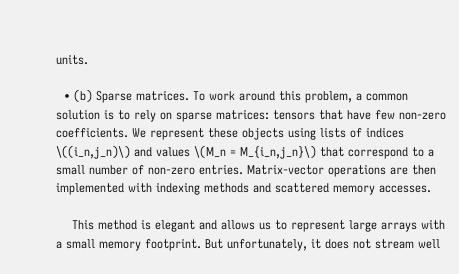units.

  • (b) Sparse matrices. To work around this problem, a common solution is to rely on sparse matrices: tensors that have few non-zero coefficients. We represent these objects using lists of indices \((i_n,j_n)\) and values \(M_n = M_{i_n,j_n}\) that correspond to a small number of non-zero entries. Matrix-vector operations are then implemented with indexing methods and scattered memory accesses.

    This method is elegant and allows us to represent large arrays with a small memory footprint. But unfortunately, it does not stream well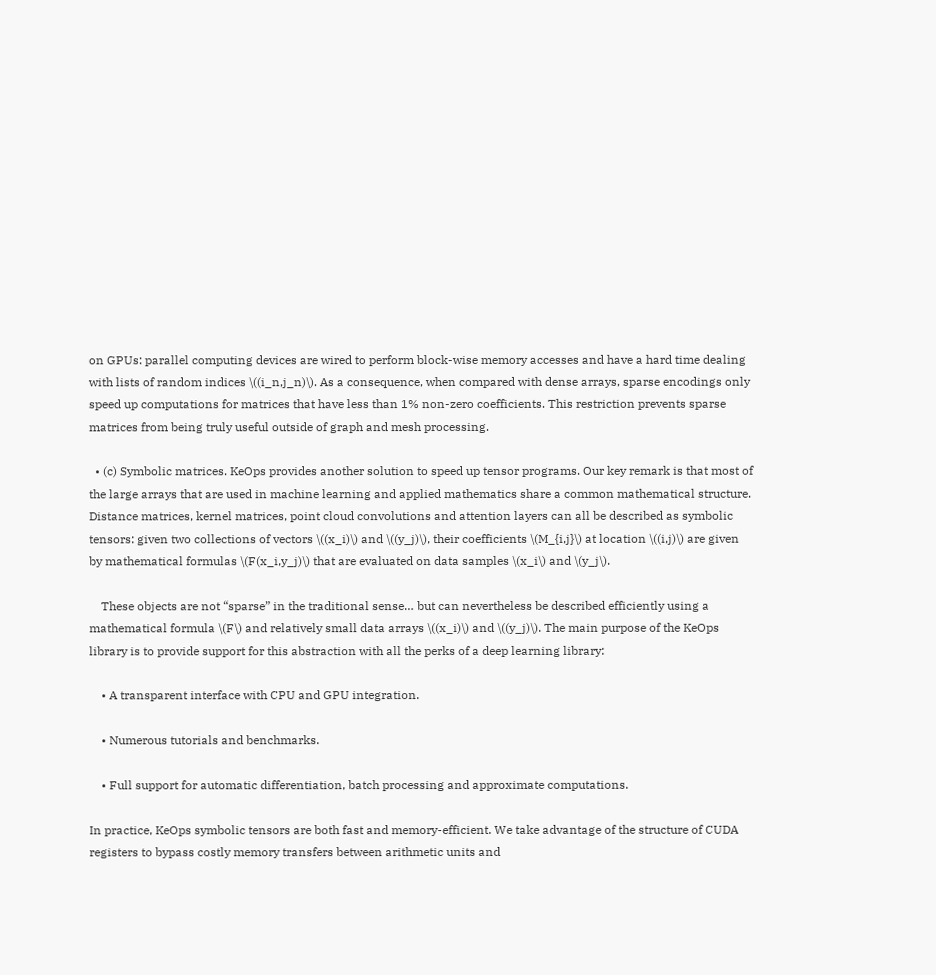on GPUs: parallel computing devices are wired to perform block-wise memory accesses and have a hard time dealing with lists of random indices \((i_n,j_n)\). As a consequence, when compared with dense arrays, sparse encodings only speed up computations for matrices that have less than 1% non-zero coefficients. This restriction prevents sparse matrices from being truly useful outside of graph and mesh processing.

  • (c) Symbolic matrices. KeOps provides another solution to speed up tensor programs. Our key remark is that most of the large arrays that are used in machine learning and applied mathematics share a common mathematical structure. Distance matrices, kernel matrices, point cloud convolutions and attention layers can all be described as symbolic tensors: given two collections of vectors \((x_i)\) and \((y_j)\), their coefficients \(M_{i,j}\) at location \((i,j)\) are given by mathematical formulas \(F(x_i,y_j)\) that are evaluated on data samples \(x_i\) and \(y_j\).

    These objects are not “sparse” in the traditional sense… but can nevertheless be described efficiently using a mathematical formula \(F\) and relatively small data arrays \((x_i)\) and \((y_j)\). The main purpose of the KeOps library is to provide support for this abstraction with all the perks of a deep learning library:

    • A transparent interface with CPU and GPU integration.

    • Numerous tutorials and benchmarks.

    • Full support for automatic differentiation, batch processing and approximate computations.

In practice, KeOps symbolic tensors are both fast and memory-efficient. We take advantage of the structure of CUDA registers to bypass costly memory transfers between arithmetic units and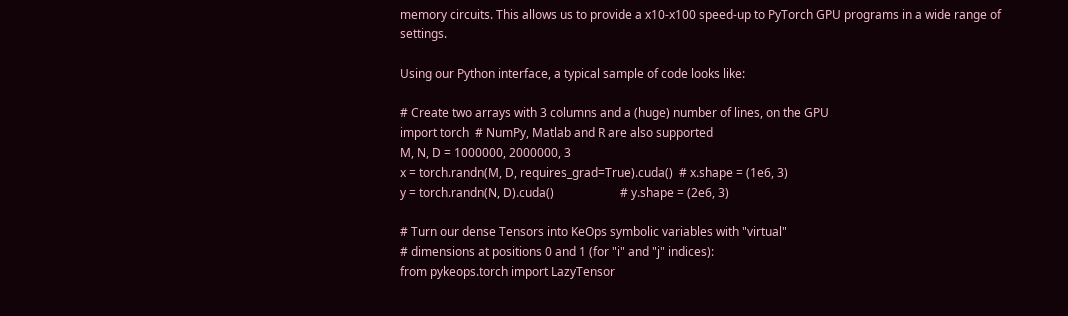memory circuits. This allows us to provide a x10-x100 speed-up to PyTorch GPU programs in a wide range of settings.

Using our Python interface, a typical sample of code looks like:

# Create two arrays with 3 columns and a (huge) number of lines, on the GPU
import torch  # NumPy, Matlab and R are also supported
M, N, D = 1000000, 2000000, 3
x = torch.randn(M, D, requires_grad=True).cuda()  # x.shape = (1e6, 3)
y = torch.randn(N, D).cuda()                      # y.shape = (2e6, 3)

# Turn our dense Tensors into KeOps symbolic variables with "virtual"
# dimensions at positions 0 and 1 (for "i" and "j" indices):
from pykeops.torch import LazyTensor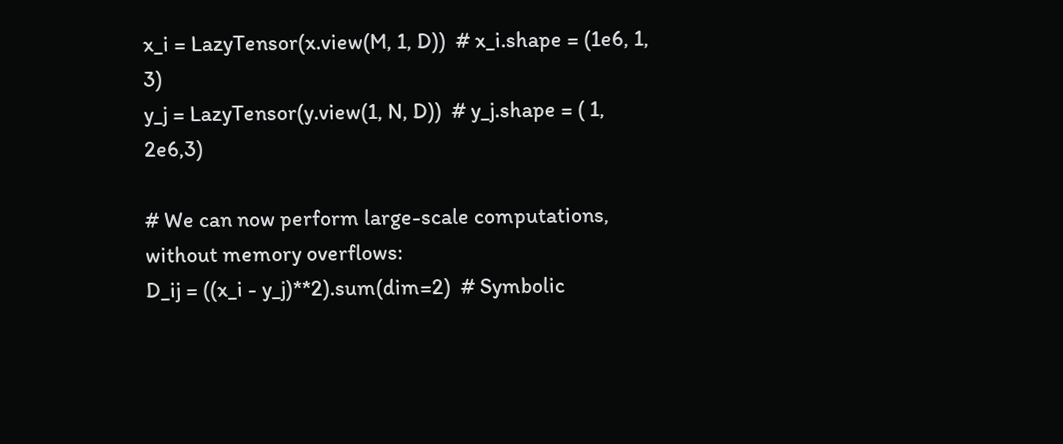x_i = LazyTensor(x.view(M, 1, D))  # x_i.shape = (1e6, 1, 3)
y_j = LazyTensor(y.view(1, N, D))  # y_j.shape = ( 1, 2e6,3)

# We can now perform large-scale computations, without memory overflows:
D_ij = ((x_i - y_j)**2).sum(dim=2)  # Symbolic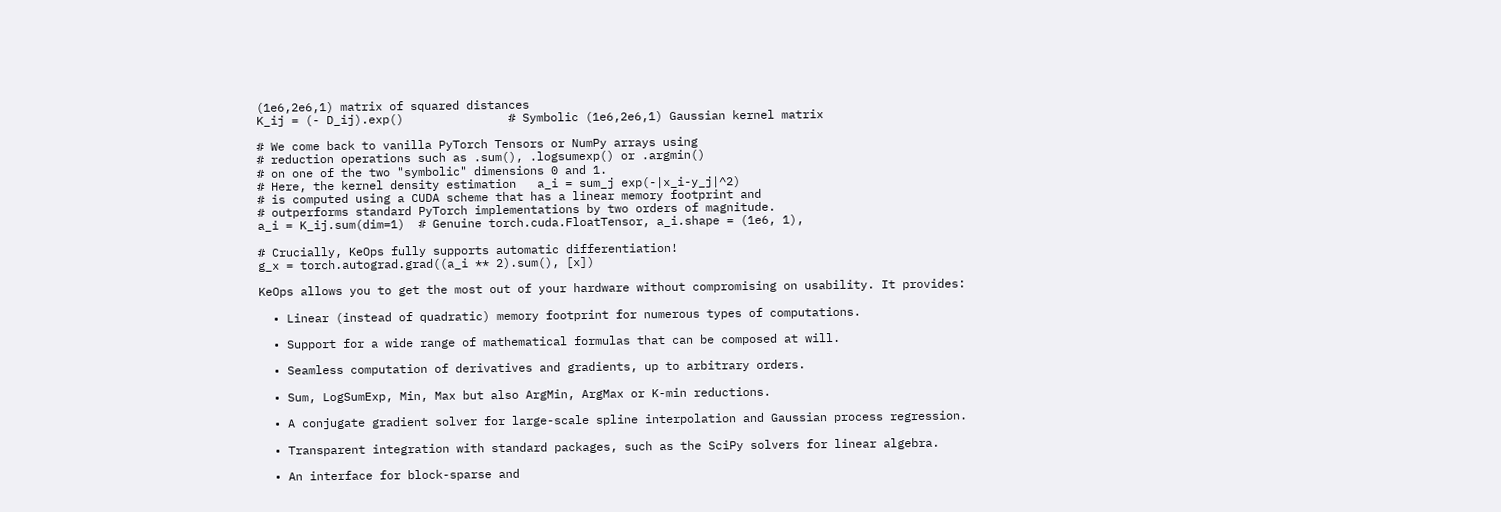(1e6,2e6,1) matrix of squared distances
K_ij = (- D_ij).exp()               # Symbolic (1e6,2e6,1) Gaussian kernel matrix

# We come back to vanilla PyTorch Tensors or NumPy arrays using
# reduction operations such as .sum(), .logsumexp() or .argmin()
# on one of the two "symbolic" dimensions 0 and 1.
# Here, the kernel density estimation   a_i = sum_j exp(-|x_i-y_j|^2)
# is computed using a CUDA scheme that has a linear memory footprint and
# outperforms standard PyTorch implementations by two orders of magnitude.
a_i = K_ij.sum(dim=1)  # Genuine torch.cuda.FloatTensor, a_i.shape = (1e6, 1),

# Crucially, KeOps fully supports automatic differentiation!
g_x = torch.autograd.grad((a_i ** 2).sum(), [x])

KeOps allows you to get the most out of your hardware without compromising on usability. It provides:

  • Linear (instead of quadratic) memory footprint for numerous types of computations.

  • Support for a wide range of mathematical formulas that can be composed at will.

  • Seamless computation of derivatives and gradients, up to arbitrary orders.

  • Sum, LogSumExp, Min, Max but also ArgMin, ArgMax or K-min reductions.

  • A conjugate gradient solver for large-scale spline interpolation and Gaussian process regression.

  • Transparent integration with standard packages, such as the SciPy solvers for linear algebra.

  • An interface for block-sparse and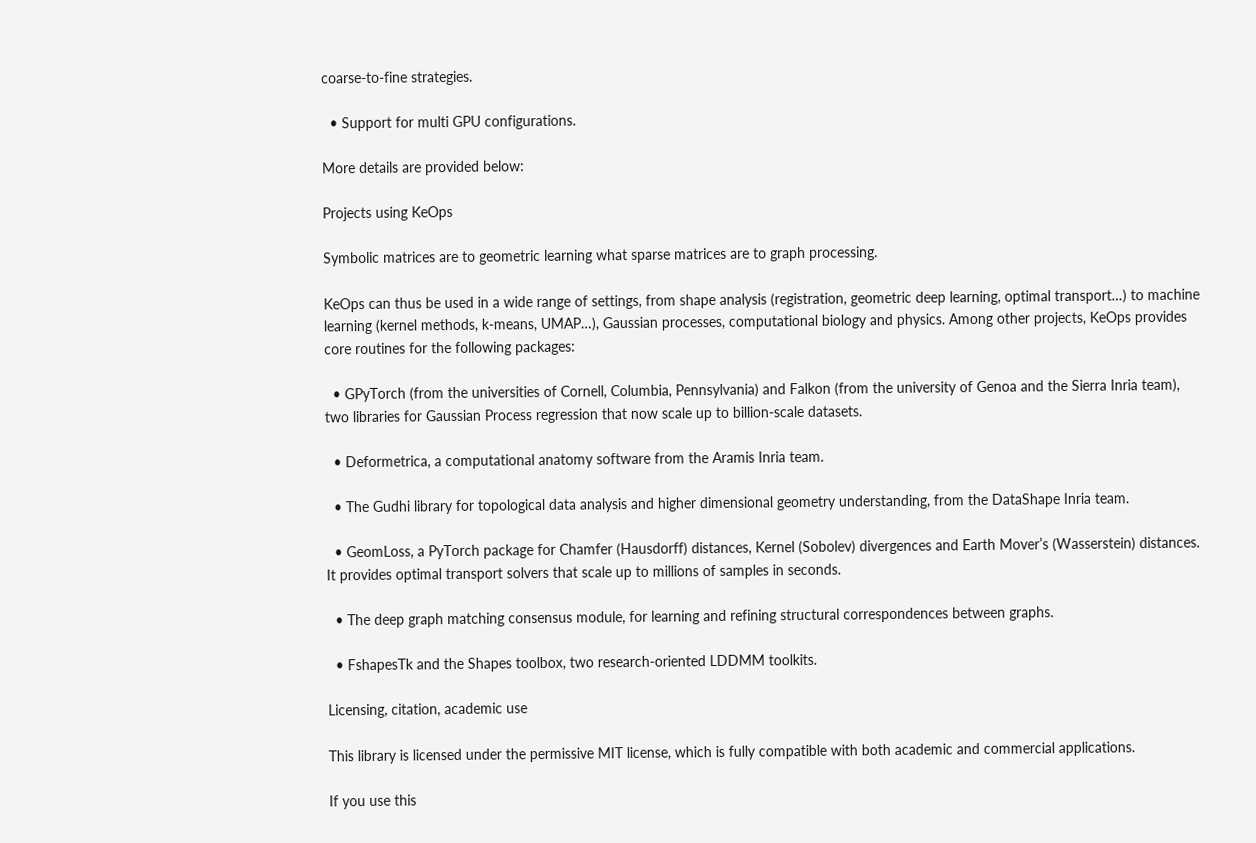coarse-to-fine strategies.

  • Support for multi GPU configurations.

More details are provided below:

Projects using KeOps

Symbolic matrices are to geometric learning what sparse matrices are to graph processing.

KeOps can thus be used in a wide range of settings, from shape analysis (registration, geometric deep learning, optimal transport…) to machine learning (kernel methods, k-means, UMAP…), Gaussian processes, computational biology and physics. Among other projects, KeOps provides core routines for the following packages:

  • GPyTorch (from the universities of Cornell, Columbia, Pennsylvania) and Falkon (from the university of Genoa and the Sierra Inria team), two libraries for Gaussian Process regression that now scale up to billion-scale datasets.

  • Deformetrica, a computational anatomy software from the Aramis Inria team.

  • The Gudhi library for topological data analysis and higher dimensional geometry understanding, from the DataShape Inria team.

  • GeomLoss, a PyTorch package for Chamfer (Hausdorff) distances, Kernel (Sobolev) divergences and Earth Mover’s (Wasserstein) distances. It provides optimal transport solvers that scale up to millions of samples in seconds.

  • The deep graph matching consensus module, for learning and refining structural correspondences between graphs.

  • FshapesTk and the Shapes toolbox, two research-oriented LDDMM toolkits.

Licensing, citation, academic use

This library is licensed under the permissive MIT license, which is fully compatible with both academic and commercial applications.

If you use this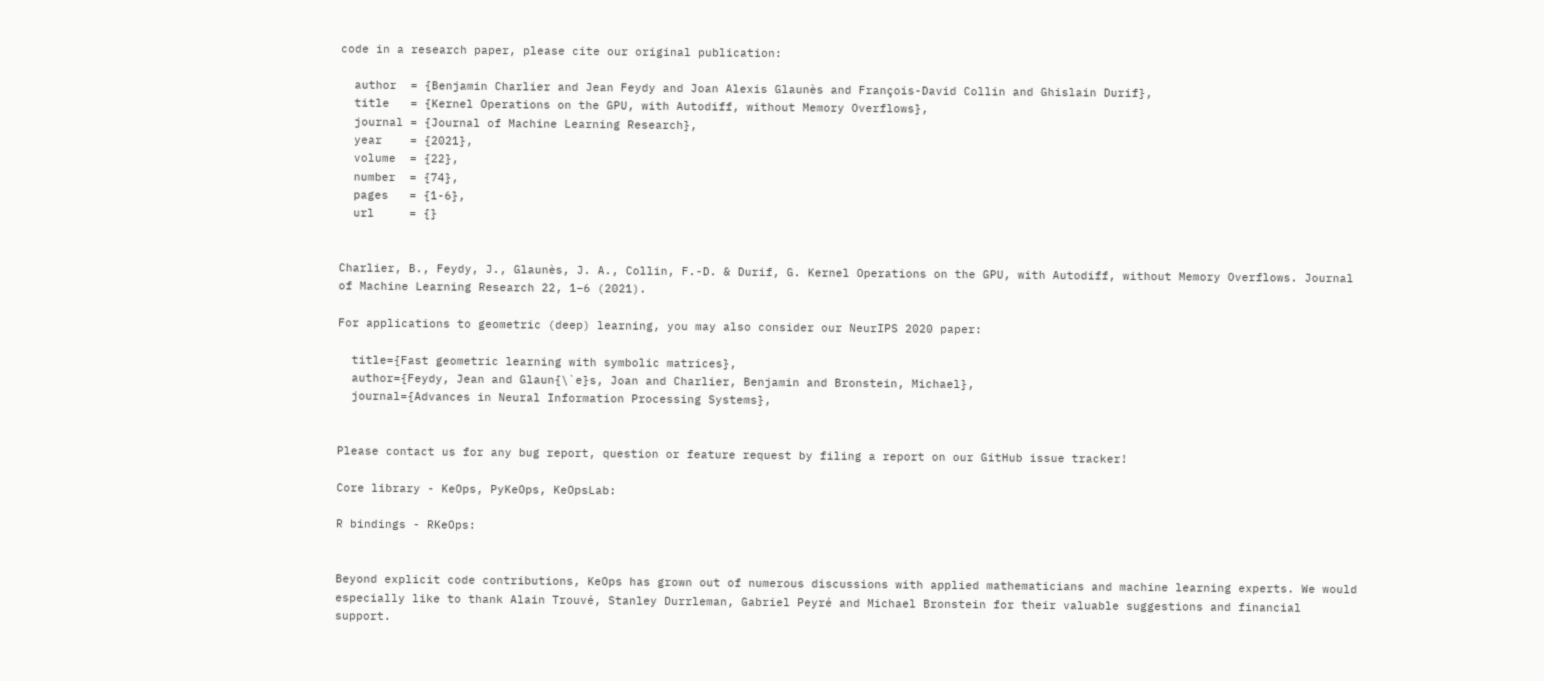code in a research paper, please cite our original publication:

  author  = {Benjamin Charlier and Jean Feydy and Joan Alexis Glaunès and François-David Collin and Ghislain Durif},
  title   = {Kernel Operations on the GPU, with Autodiff, without Memory Overflows},
  journal = {Journal of Machine Learning Research},
  year    = {2021},
  volume  = {22},
  number  = {74},
  pages   = {1-6},
  url     = {}


Charlier, B., Feydy, J., Glaunès, J. A., Collin, F.-D. & Durif, G. Kernel Operations on the GPU, with Autodiff, without Memory Overflows. Journal of Machine Learning Research 22, 1–6 (2021).

For applications to geometric (deep) learning, you may also consider our NeurIPS 2020 paper:

  title={Fast geometric learning with symbolic matrices},
  author={Feydy, Jean and Glaun{\`e}s, Joan and Charlier, Benjamin and Bronstein, Michael},
  journal={Advances in Neural Information Processing Systems},


Please contact us for any bug report, question or feature request by filing a report on our GitHub issue tracker!

Core library - KeOps, PyKeOps, KeOpsLab:

R bindings - RKeOps:


Beyond explicit code contributions, KeOps has grown out of numerous discussions with applied mathematicians and machine learning experts. We would especially like to thank Alain Trouvé, Stanley Durrleman, Gabriel Peyré and Michael Bronstein for their valuable suggestions and financial support.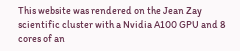This website was rendered on the Jean Zay scientific cluster with a Nvidia A100 GPU and 8 cores of an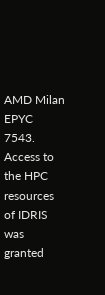AMD Milan EPYC 7543. Access to the HPC resources of IDRIS was granted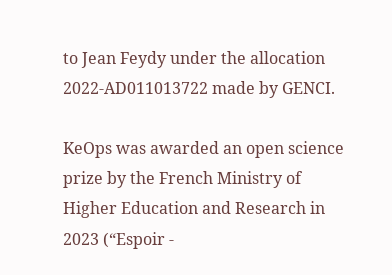to Jean Feydy under the allocation 2022-AD011013722 made by GENCI.

KeOps was awarded an open science prize by the French Ministry of Higher Education and Research in 2023 (“Espoir -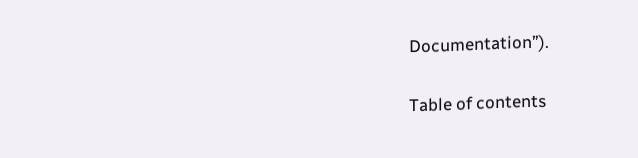Documentation”).

Table of contents